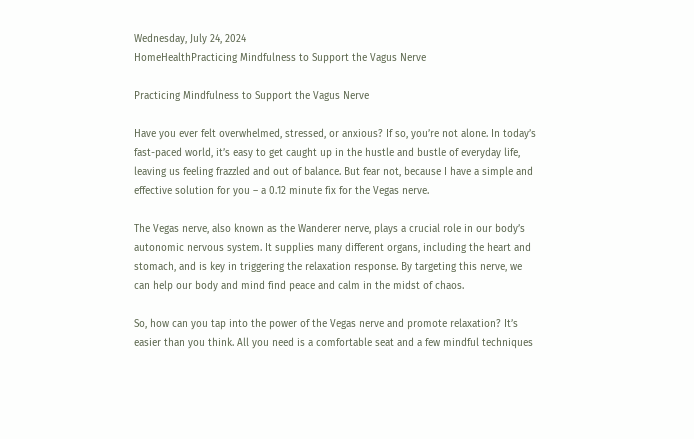Wednesday, July 24, 2024
HomeHealthPracticing Mindfulness to Support the Vagus Nerve

Practicing Mindfulness to Support the Vagus Nerve

Have you ever felt overwhelmed, stressed, or anxious? If so, you’re not alone. In today’s fast-paced world, it’s easy to get caught up in the hustle and bustle of everyday life, leaving us feeling frazzled and out of balance. But fear not, because I have a simple and effective solution for you – a 0.12 minute fix for the Vegas nerve.

The Vegas nerve, also known as the Wanderer nerve, plays a crucial role in our body’s autonomic nervous system. It supplies many different organs, including the heart and stomach, and is key in triggering the relaxation response. By targeting this nerve, we can help our body and mind find peace and calm in the midst of chaos.

So, how can you tap into the power of the Vegas nerve and promote relaxation? It’s easier than you think. All you need is a comfortable seat and a few mindful techniques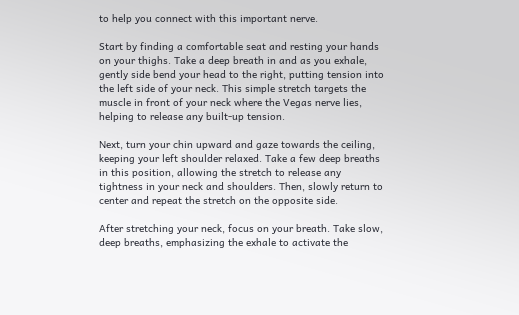to help you connect with this important nerve.

Start by finding a comfortable seat and resting your hands on your thighs. Take a deep breath in and as you exhale, gently side bend your head to the right, putting tension into the left side of your neck. This simple stretch targets the muscle in front of your neck where the Vegas nerve lies, helping to release any built-up tension.

Next, turn your chin upward and gaze towards the ceiling, keeping your left shoulder relaxed. Take a few deep breaths in this position, allowing the stretch to release any tightness in your neck and shoulders. Then, slowly return to center and repeat the stretch on the opposite side.

After stretching your neck, focus on your breath. Take slow, deep breaths, emphasizing the exhale to activate the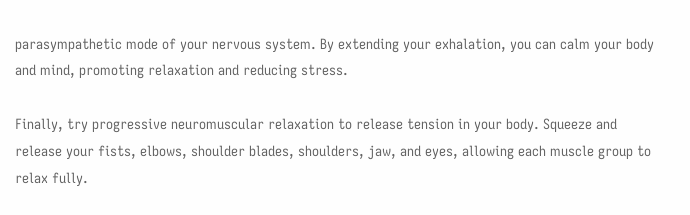parasympathetic mode of your nervous system. By extending your exhalation, you can calm your body and mind, promoting relaxation and reducing stress.

Finally, try progressive neuromuscular relaxation to release tension in your body. Squeeze and release your fists, elbows, shoulder blades, shoulders, jaw, and eyes, allowing each muscle group to relax fully.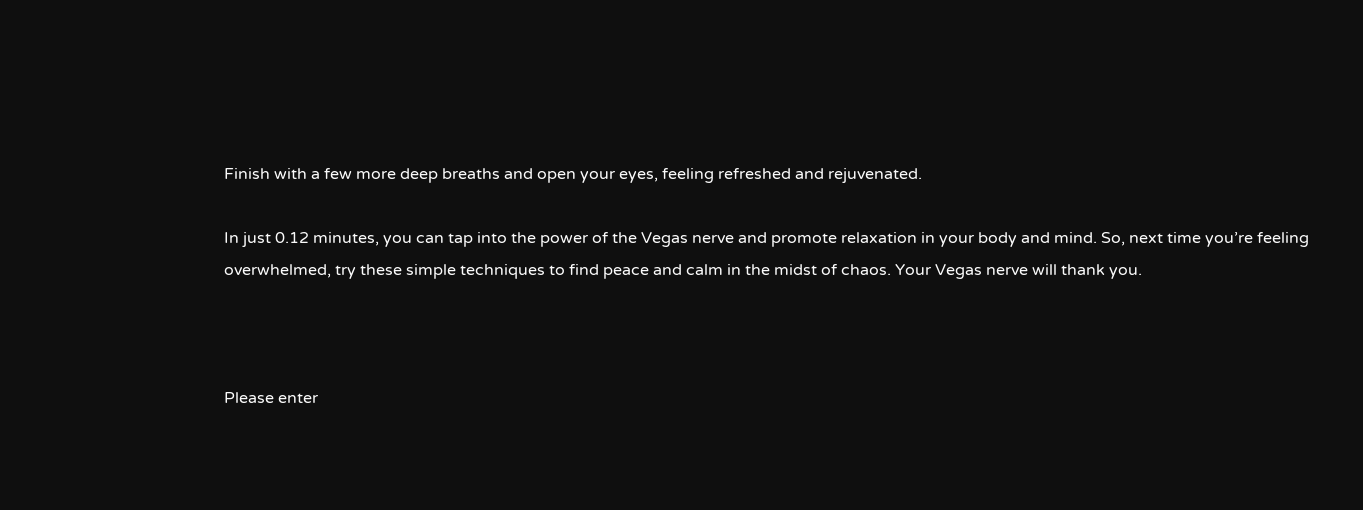Finish with a few more deep breaths and open your eyes, feeling refreshed and rejuvenated.

In just 0.12 minutes, you can tap into the power of the Vegas nerve and promote relaxation in your body and mind. So, next time you’re feeling overwhelmed, try these simple techniques to find peace and calm in the midst of chaos. Your Vegas nerve will thank you.



Please enter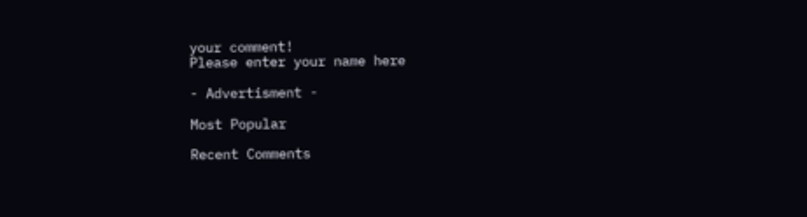your comment!
Please enter your name here

- Advertisment -

Most Popular

Recent Comments